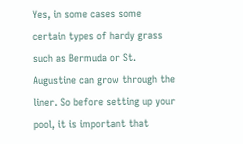Yes, in some cases some certain types of hardy grass such as Bermuda or St. Augustine can grow through the liner. So before setting up your pool, it is important that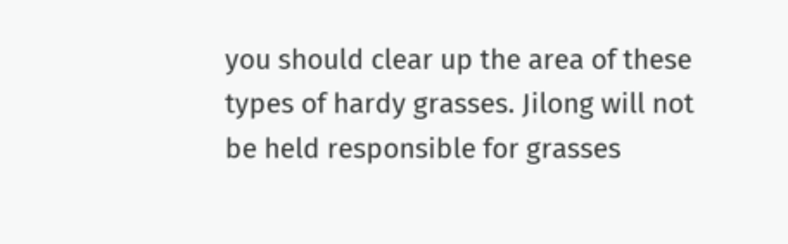you should clear up the area of these types of hardy grasses. Jilong will not be held responsible for grasses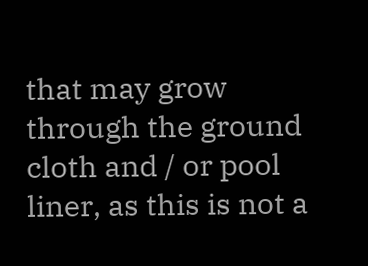that may grow through the ground cloth and / or pool liner, as this is not a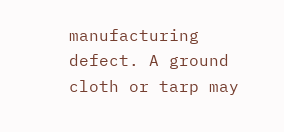manufacturing defect. A ground cloth or tarp may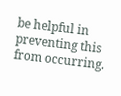be helpful in preventing this from occurring.